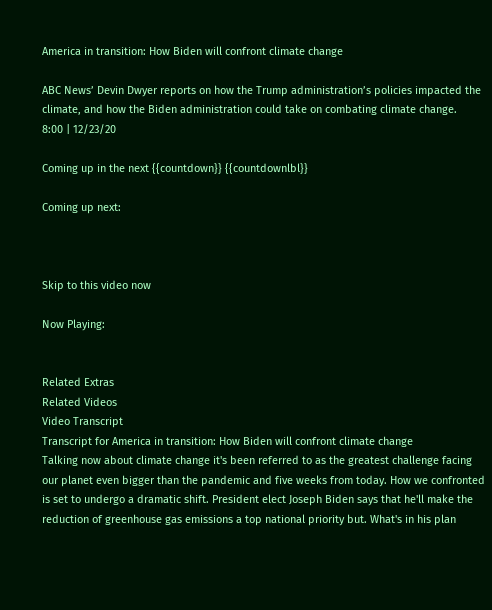America in transition: How Biden will confront climate change

ABC News’ Devin Dwyer reports on how the Trump administration’s policies impacted the climate, and how the Biden administration could take on combating climate change.
8:00 | 12/23/20

Coming up in the next {{countdown}} {{countdownlbl}}

Coming up next:



Skip to this video now

Now Playing:


Related Extras
Related Videos
Video Transcript
Transcript for America in transition: How Biden will confront climate change
Talking now about climate change it's been referred to as the greatest challenge facing our planet even bigger than the pandemic and five weeks from today. How we confronted is set to undergo a dramatic shift. President elect Joseph Biden says that he'll make the reduction of greenhouse gas emissions a top national priority but. What's in his plan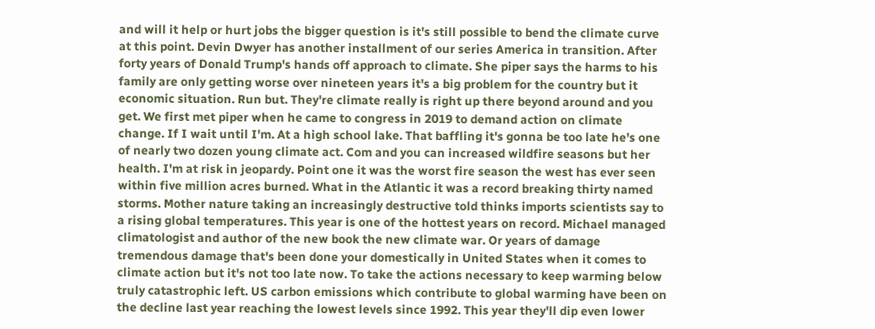and will it help or hurt jobs the bigger question is it's still possible to bend the climate curve at this point. Devin Dwyer has another installment of our series America in transition. After forty years of Donald Trump's hands off approach to climate. She piper says the harms to his family are only getting worse over nineteen years it's a big problem for the country but it economic situation. Run but. They're climate really is right up there beyond around and you get. We first met piper when he came to congress in 2019 to demand action on climate change. If I wait until I'm. At a high school lake. That baffling it's gonna be too late he's one of nearly two dozen young climate act. Com and you can increased wildfire seasons but her health. I'm at risk in jeopardy. Point one it was the worst fire season the west has ever seen within five million acres burned. What in the Atlantic it was a record breaking thirty named storms. Mother nature taking an increasingly destructive told thinks imports scientists say to a rising global temperatures. This year is one of the hottest years on record. Michael managed climatologist and author of the new book the new climate war. Or years of damage tremendous damage that's been done your domestically in United States when it comes to climate action but it's not too late now. To take the actions necessary to keep warming below truly catastrophic left. US carbon emissions which contribute to global warming have been on the decline last year reaching the lowest levels since 1992. This year they'll dip even lower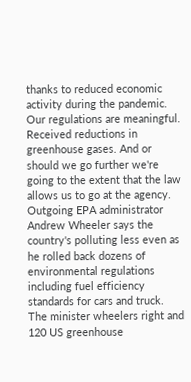thanks to reduced economic activity during the pandemic. Our regulations are meaningful. Received reductions in greenhouse gases. And or should we go further we're going to the extent that the law allows us to go at the agency. Outgoing EPA administrator Andrew Wheeler says the country's polluting less even as he rolled back dozens of environmental regulations including fuel efficiency standards for cars and truck. The minister wheelers right and 120 US greenhouse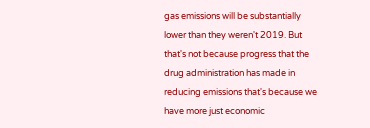gas emissions will be substantially lower than they weren't 2019. But that's not because progress that the drug administration has made in reducing emissions that's because we have more just economic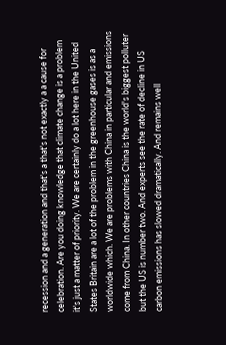recession and a generation and that's a that's not exactly a a cause for celebration. Are you doing knowledge that climate change is a problem it's just a matter of priority. We are certainly do a lot here in the United States Britain are a lot of the problem in the greenhouse gases is as a worldwide which. We are problems with China in particular and emissions come from China. In other countries China is the world's biggest polluter but the US is number two. And experts see the rate of decline in US carbon emissions has slowed dramatically. And remains well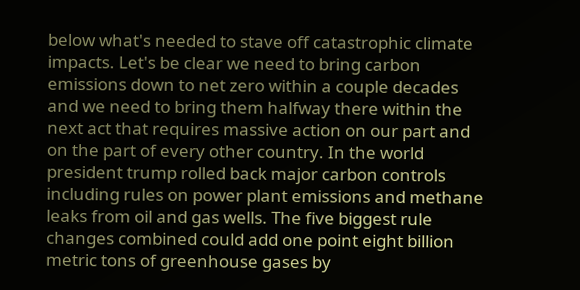below what's needed to stave off catastrophic climate impacts. Let's be clear we need to bring carbon emissions down to net zero within a couple decades and we need to bring them halfway there within the next act that requires massive action on our part and on the part of every other country. In the world president trump rolled back major carbon controls including rules on power plant emissions and methane leaks from oil and gas wells. The five biggest rule changes combined could add one point eight billion metric tons of greenhouse gases by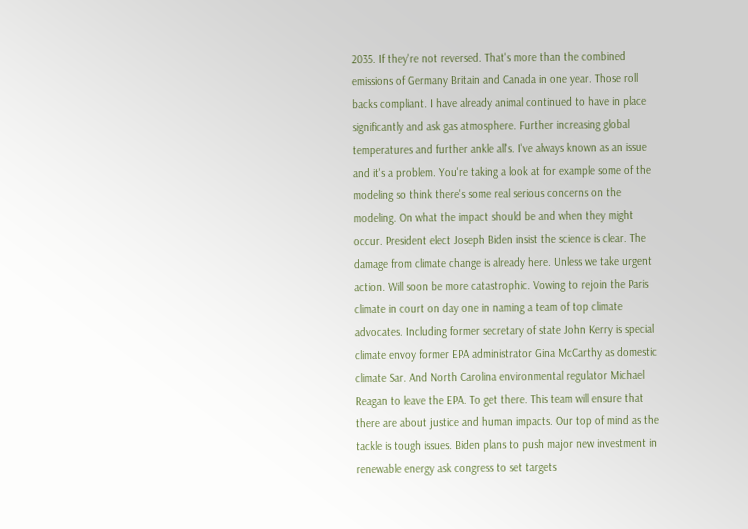2035. If they're not reversed. That's more than the combined emissions of Germany Britain and Canada in one year. Those roll backs compliant. I have already animal continued to have in place significantly and ask gas atmosphere. Further increasing global temperatures and further ankle all's. I've always known as an issue and it's a problem. You're taking a look at for example some of the modeling so think there's some real serious concerns on the modeling. On what the impact should be and when they might occur. President elect Joseph Biden insist the science is clear. The damage from climate change is already here. Unless we take urgent action. Will soon be more catastrophic. Vowing to rejoin the Paris climate in court on day one in naming a team of top climate advocates. Including former secretary of state John Kerry is special climate envoy former EPA administrator Gina McCarthy as domestic climate Sar. And North Carolina environmental regulator Michael Reagan to leave the EPA. To get there. This team will ensure that there are about justice and human impacts. Our top of mind as the tackle is tough issues. Biden plans to push major new investment in renewable energy ask congress to set targets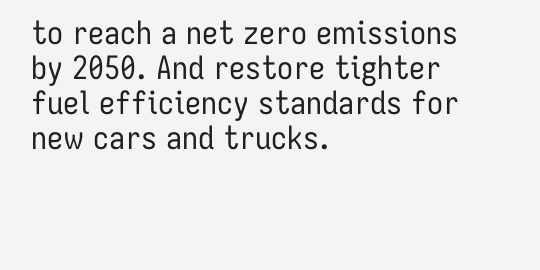to reach a net zero emissions by 2050. And restore tighter fuel efficiency standards for new cars and trucks.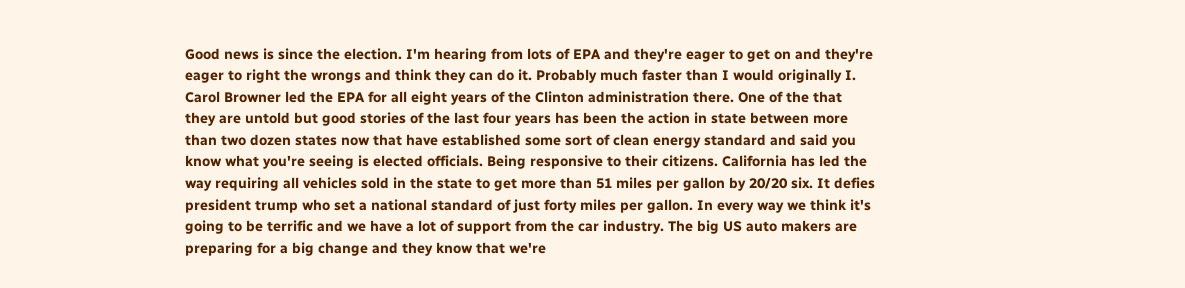Good news is since the election. I'm hearing from lots of EPA and they're eager to get on and they're eager to right the wrongs and think they can do it. Probably much faster than I would originally I. Carol Browner led the EPA for all eight years of the Clinton administration there. One of the that they are untold but good stories of the last four years has been the action in state between more than two dozen states now that have established some sort of clean energy standard and said you know what you're seeing is elected officials. Being responsive to their citizens. California has led the way requiring all vehicles sold in the state to get more than 51 miles per gallon by 20/20 six. It defies president trump who set a national standard of just forty miles per gallon. In every way we think it's going to be terrific and we have a lot of support from the car industry. The big US auto makers are preparing for a big change and they know that we're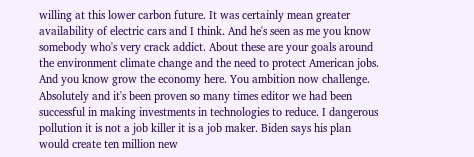willing at this lower carbon future. It was certainly mean greater availability of electric cars and I think. And he's seen as me you know somebody who's very crack addict. About these are your goals around the environment climate change and the need to protect American jobs. And you know grow the economy here. You ambition now challenge. Absolutely and it's been proven so many times editor we had been successful in making investments in technologies to reduce. I dangerous pollution it is not a job killer it is a job maker. Biden says his plan would create ten million new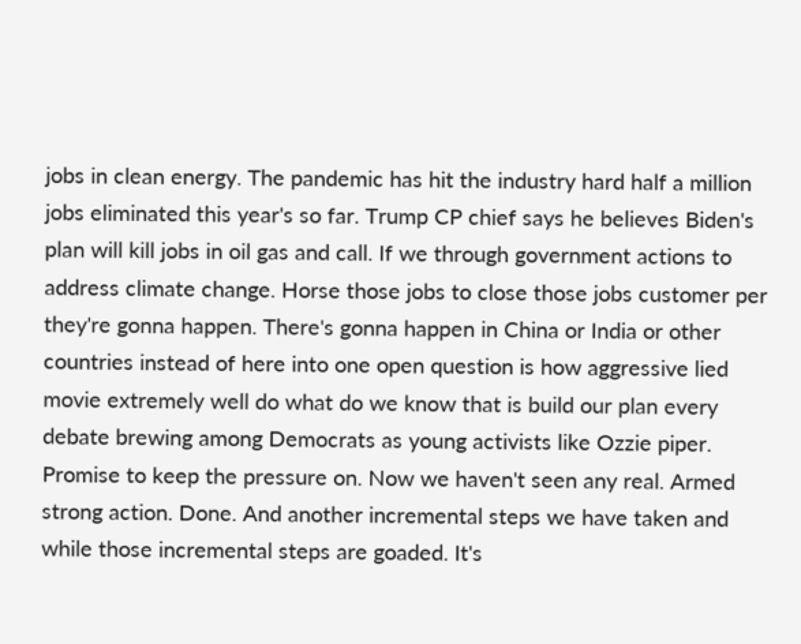jobs in clean energy. The pandemic has hit the industry hard half a million jobs eliminated this year's so far. Trump CP chief says he believes Biden's plan will kill jobs in oil gas and call. If we through government actions to address climate change. Horse those jobs to close those jobs customer per they're gonna happen. There's gonna happen in China or India or other countries instead of here into one open question is how aggressive lied movie extremely well do what do we know that is build our plan every debate brewing among Democrats as young activists like Ozzie piper. Promise to keep the pressure on. Now we haven't seen any real. Armed strong action. Done. And another incremental steps we have taken and while those incremental steps are goaded. It's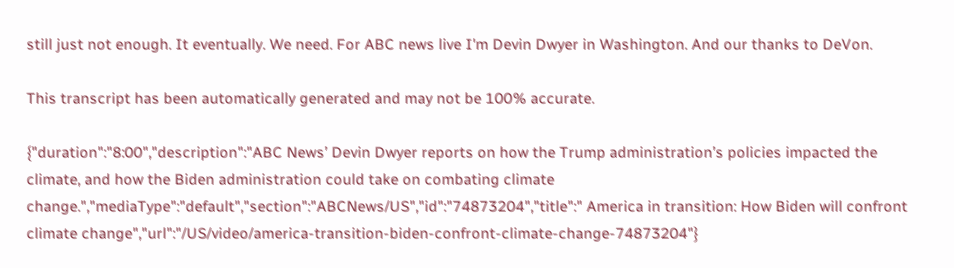still just not enough. It eventually. We need. For ABC news live I'm Devin Dwyer in Washington. And our thanks to DeVon.

This transcript has been automatically generated and may not be 100% accurate.

{"duration":"8:00","description":"ABC News’ Devin Dwyer reports on how the Trump administration’s policies impacted the climate, and how the Biden administration could take on combating climate change.","mediaType":"default","section":"ABCNews/US","id":"74873204","title":" America in transition: How Biden will confront climate change","url":"/US/video/america-transition-biden-confront-climate-change-74873204"}